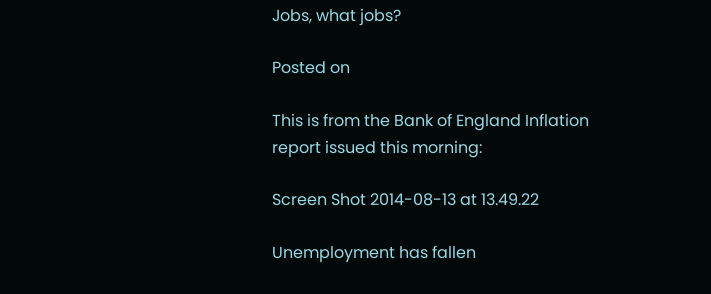Jobs, what jobs?

Posted on

This is from the Bank of England Inflation report issued this morning:

Screen Shot 2014-08-13 at 13.49.22

Unemployment has fallen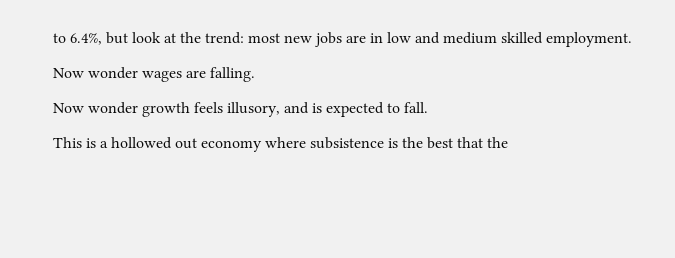to 6.4%, but look at the trend: most new jobs are in low and medium skilled employment.

Now wonder wages are falling.

Now wonder growth feels illusory, and is expected to fall.

This is a hollowed out economy where subsistence is the best that the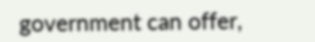government can offer,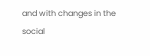and with changes in the social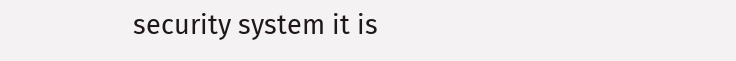security system it is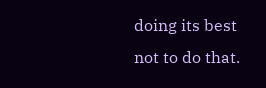doing its best not to do that.